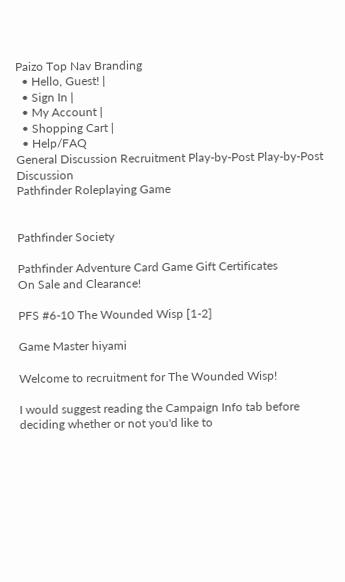Paizo Top Nav Branding
  • Hello, Guest! |
  • Sign In |
  • My Account |
  • Shopping Cart |
  • Help/FAQ
General Discussion Recruitment Play-by-Post Play-by-Post Discussion
Pathfinder Roleplaying Game


Pathfinder Society

Pathfinder Adventure Card Game Gift Certificates
On Sale and Clearance!

PFS #6-10 The Wounded Wisp [1-2]

Game Master hiyami

Welcome to recruitment for The Wounded Wisp!

I would suggest reading the Campaign Info tab before deciding whether or not you'd like to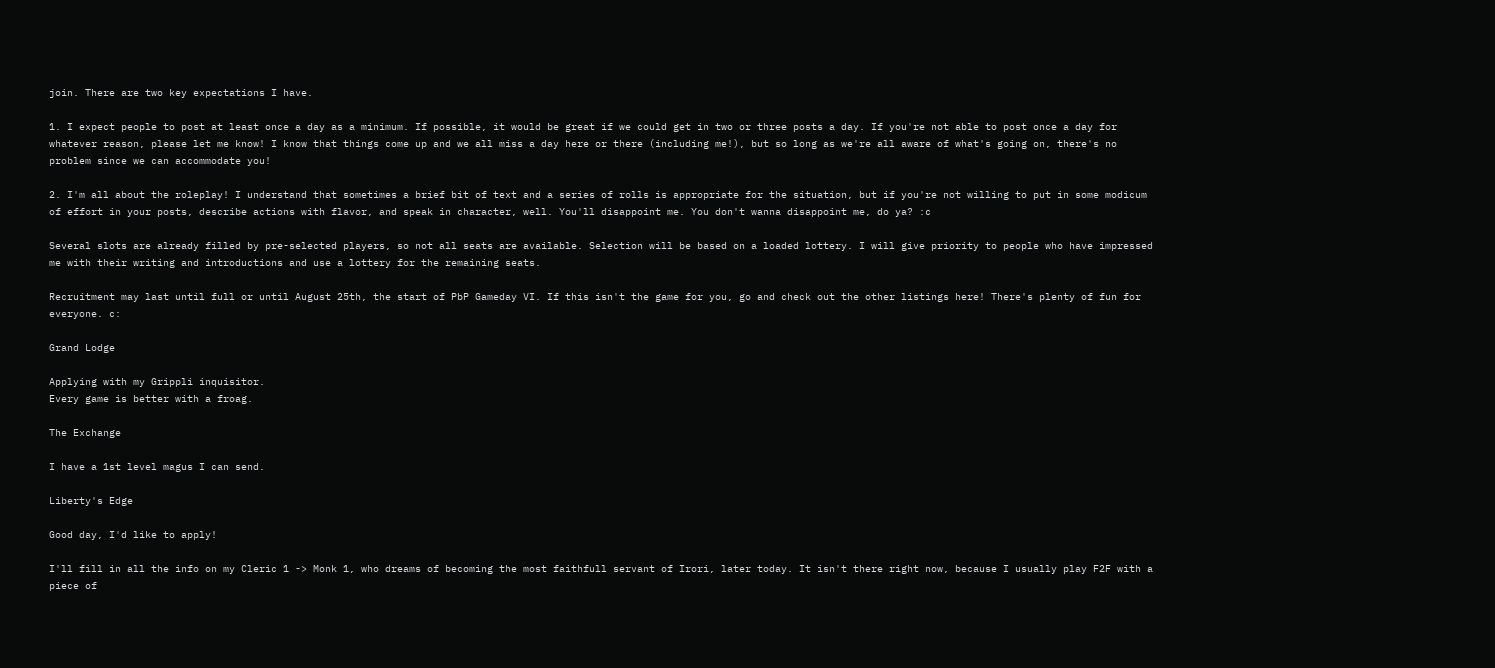join. There are two key expectations I have.

1. I expect people to post at least once a day as a minimum. If possible, it would be great if we could get in two or three posts a day. If you're not able to post once a day for whatever reason, please let me know! I know that things come up and we all miss a day here or there (including me!), but so long as we're all aware of what's going on, there's no problem since we can accommodate you!

2. I'm all about the roleplay! I understand that sometimes a brief bit of text and a series of rolls is appropriate for the situation, but if you're not willing to put in some modicum of effort in your posts, describe actions with flavor, and speak in character, well. You'll disappoint me. You don't wanna disappoint me, do ya? :c

Several slots are already filled by pre-selected players, so not all seats are available. Selection will be based on a loaded lottery. I will give priority to people who have impressed me with their writing and introductions and use a lottery for the remaining seats.

Recruitment may last until full or until August 25th, the start of PbP Gameday VI. If this isn't the game for you, go and check out the other listings here! There's plenty of fun for everyone. c:

Grand Lodge

Applying with my Grippli inquisitor.
Every game is better with a froag.

The Exchange

I have a 1st level magus I can send.

Liberty's Edge

Good day, I'd like to apply!

I'll fill in all the info on my Cleric 1 -> Monk 1, who dreams of becoming the most faithfull servant of Irori, later today. It isn't there right now, because I usually play F2F with a piece of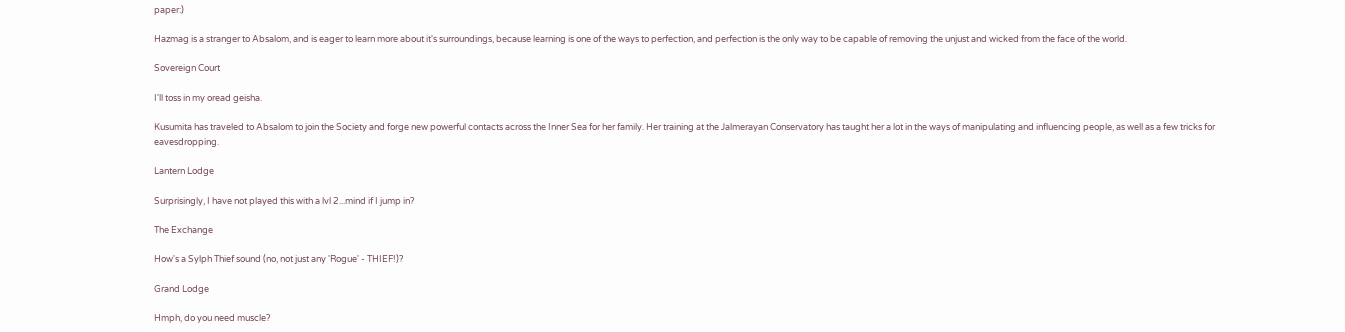paper:)

Hazmag is a stranger to Absalom, and is eager to learn more about it's surroundings, because learning is one of the ways to perfection, and perfection is the only way to be capable of removing the unjust and wicked from the face of the world.

Sovereign Court

I'll toss in my oread geisha.

Kusumita has traveled to Absalom to join the Society and forge new powerful contacts across the Inner Sea for her family. Her training at the Jalmerayan Conservatory has taught her a lot in the ways of manipulating and influencing people, as well as a few tricks for eavesdropping.

Lantern Lodge

Surprisingly, I have not played this with a lvl 2...mind if I jump in?

The Exchange

How's a Sylph Thief sound (no, not just any 'Rogue' - THIEF!)?

Grand Lodge

Hmph, do you need muscle?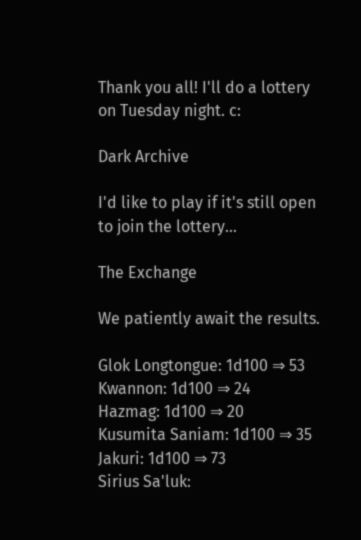Thank you all! I'll do a lottery on Tuesday night. c:

Dark Archive

I'd like to play if it's still open to join the lottery...

The Exchange

We patiently await the results.

Glok Longtongue: 1d100 ⇒ 53
Kwannon: 1d100 ⇒ 24
Hazmag: 1d100 ⇒ 20
Kusumita Saniam: 1d100 ⇒ 35
Jakuri: 1d100 ⇒ 73
Sirius Sa'luk: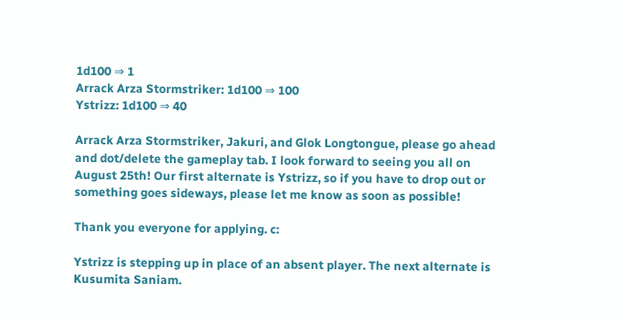1d100 ⇒ 1
Arrack Arza Stormstriker: 1d100 ⇒ 100
Ystrizz: 1d100 ⇒ 40

Arrack Arza Stormstriker, Jakuri, and Glok Longtongue, please go ahead and dot/delete the gameplay tab. I look forward to seeing you all on August 25th! Our first alternate is Ystrizz, so if you have to drop out or something goes sideways, please let me know as soon as possible!

Thank you everyone for applying. c:

Ystrizz is stepping up in place of an absent player. The next alternate is Kusumita Saniam.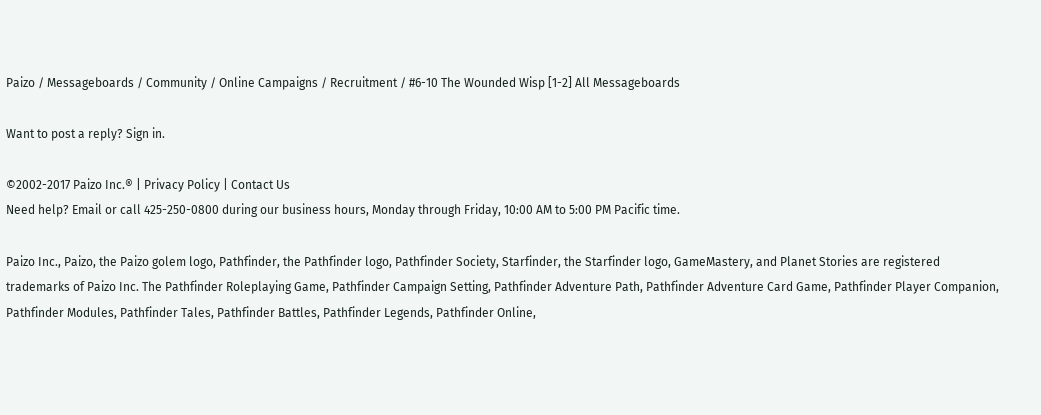Paizo / Messageboards / Community / Online Campaigns / Recruitment / #6-10 The Wounded Wisp [1-2] All Messageboards

Want to post a reply? Sign in.

©2002-2017 Paizo Inc.® | Privacy Policy | Contact Us
Need help? Email or call 425-250-0800 during our business hours, Monday through Friday, 10:00 AM to 5:00 PM Pacific time.

Paizo Inc., Paizo, the Paizo golem logo, Pathfinder, the Pathfinder logo, Pathfinder Society, Starfinder, the Starfinder logo, GameMastery, and Planet Stories are registered trademarks of Paizo Inc. The Pathfinder Roleplaying Game, Pathfinder Campaign Setting, Pathfinder Adventure Path, Pathfinder Adventure Card Game, Pathfinder Player Companion, Pathfinder Modules, Pathfinder Tales, Pathfinder Battles, Pathfinder Legends, Pathfinder Online,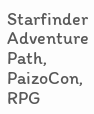Starfinder Adventure Path, PaizoCon, RPG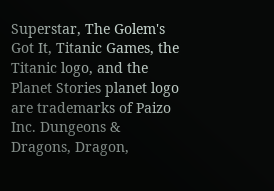Superstar, The Golem's Got It, Titanic Games, the Titanic logo, and the Planet Stories planet logo are trademarks of Paizo Inc. Dungeons & Dragons, Dragon,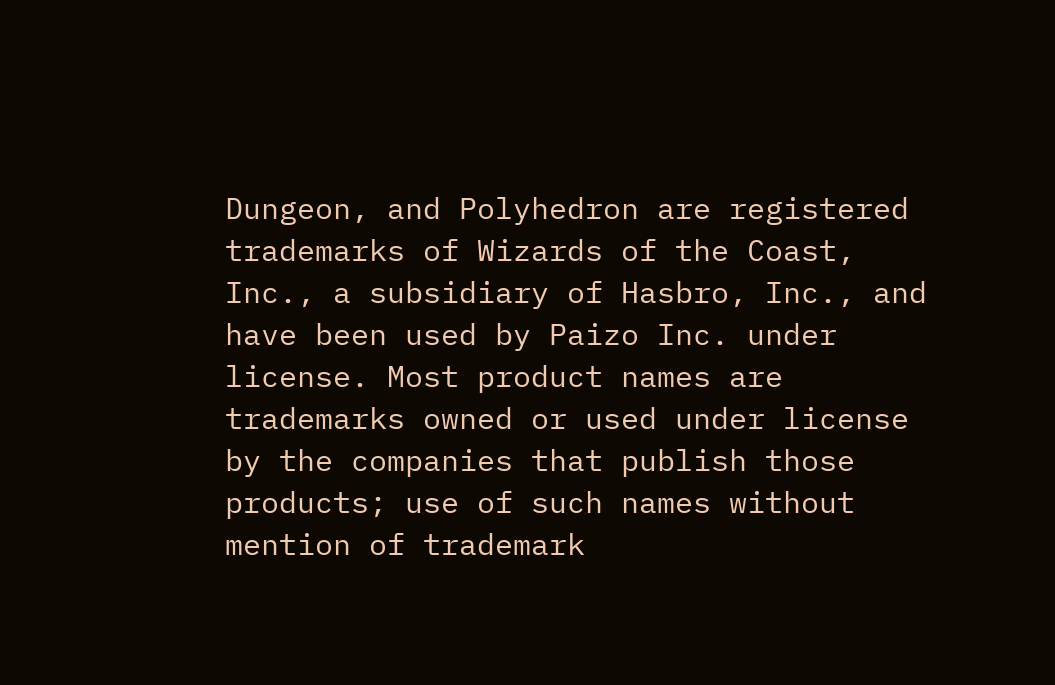Dungeon, and Polyhedron are registered trademarks of Wizards of the Coast, Inc., a subsidiary of Hasbro, Inc., and have been used by Paizo Inc. under license. Most product names are trademarks owned or used under license by the companies that publish those products; use of such names without mention of trademark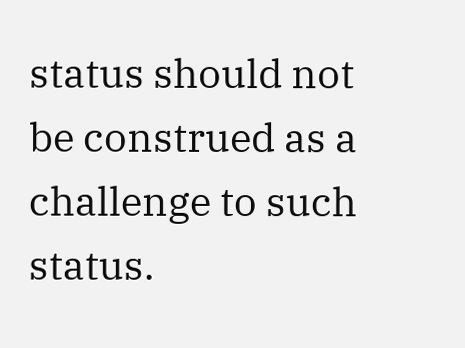status should not be construed as a challenge to such status.